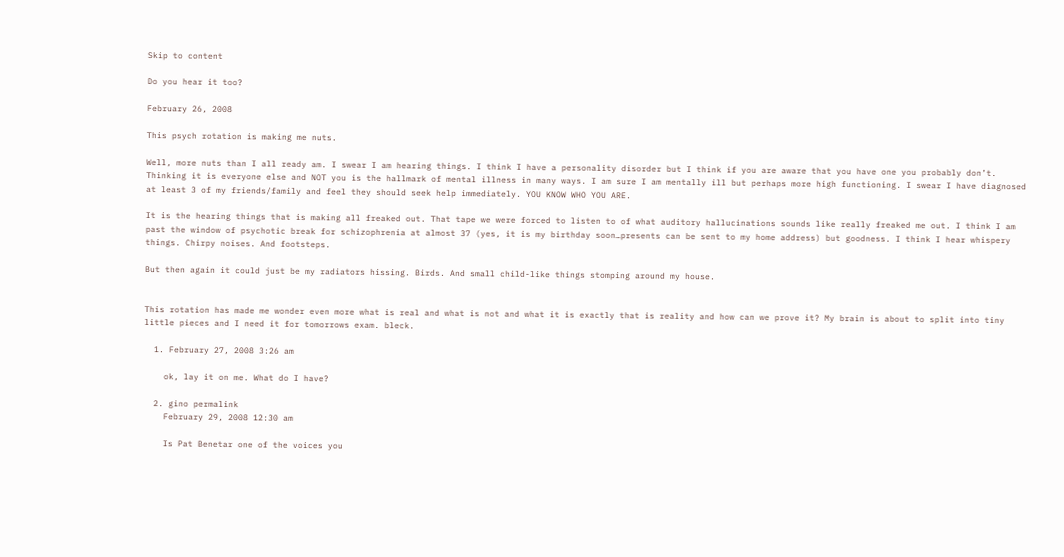Skip to content

Do you hear it too?

February 26, 2008

This psych rotation is making me nuts.

Well, more nuts than I all ready am. I swear I am hearing things. I think I have a personality disorder but I think if you are aware that you have one you probably don’t. Thinking it is everyone else and NOT you is the hallmark of mental illness in many ways. I am sure I am mentally ill but perhaps more high functioning. I swear I have diagnosed at least 3 of my friends/family and feel they should seek help immediately. YOU KNOW WHO YOU ARE.

It is the hearing things that is making all freaked out. That tape we were forced to listen to of what auditory hallucinations sounds like really freaked me out. I think I am past the window of psychotic break for schizophrenia at almost 37 (yes, it is my birthday soon…presents can be sent to my home address) but goodness. I think I hear whispery things. Chirpy noises. And footsteps.

But then again it could just be my radiators hissing. Birds. And small child-like things stomping around my house.


This rotation has made me wonder even more what is real and what is not and what it is exactly that is reality and how can we prove it? My brain is about to split into tiny little pieces and I need it for tomorrows exam. bleck.

  1. February 27, 2008 3:26 am

    ok, lay it on me. What do I have?

  2. gino permalink
    February 29, 2008 12:30 am

    Is Pat Benetar one of the voices you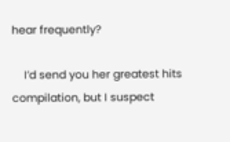hear frequently?

    I’d send you her greatest hits compilation, but I suspect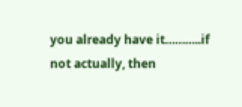you already have it………..if not actually, then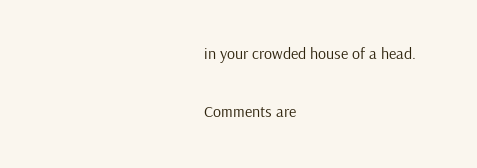in your crowded house of a head.

Comments are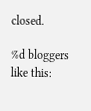closed.

%d bloggers like this: